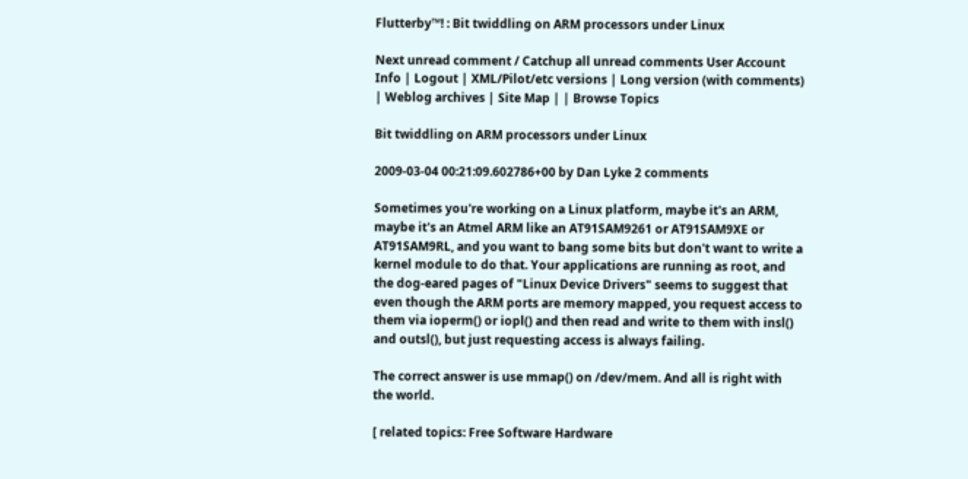Flutterby™! : Bit twiddling on ARM processors under Linux

Next unread comment / Catchup all unread comments User Account Info | Logout | XML/Pilot/etc versions | Long version (with comments) | Weblog archives | Site Map | | Browse Topics

Bit twiddling on ARM processors under Linux

2009-03-04 00:21:09.602786+00 by Dan Lyke 2 comments

Sometimes you're working on a Linux platform, maybe it's an ARM, maybe it's an Atmel ARM like an AT91SAM9261 or AT91SAM9XE or AT91SAM9RL, and you want to bang some bits but don't want to write a kernel module to do that. Your applications are running as root, and the dog-eared pages of "Linux Device Drivers" seems to suggest that even though the ARM ports are memory mapped, you request access to them via ioperm() or iopl() and then read and write to them with insl() and outsl(), but just requesting access is always failing.

The correct answer is use mmap() on /dev/mem. And all is right with the world.

[ related topics: Free Software Hardware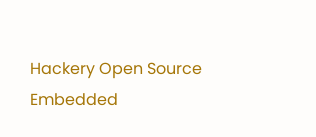Hackery Open Source Embedded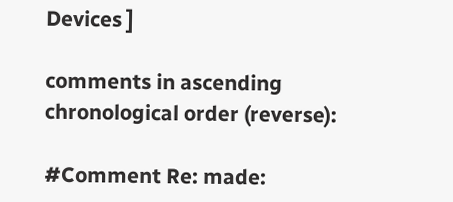Devices ]

comments in ascending chronological order (reverse):

#Comment Re: made: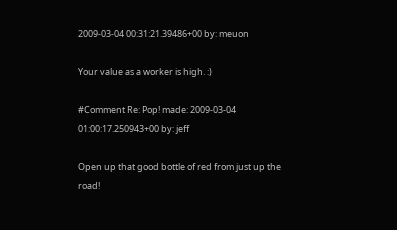2009-03-04 00:31:21.39486+00 by: meuon

Your value as a worker is high. :)

#Comment Re: Pop! made: 2009-03-04 01:00:17.250943+00 by: jeff

Open up that good bottle of red from just up the road!